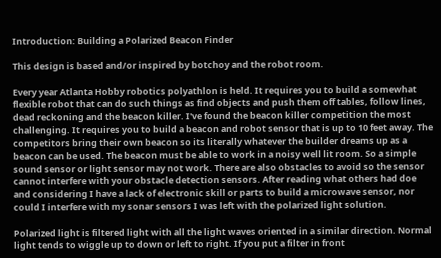Introduction: Building a Polarized Beacon Finder

This design is based and/or inspired by botchoy and the robot room.

Every year Atlanta Hobby robotics polyathlon is held. It requires you to build a somewhat flexible robot that can do such things as find objects and push them off tables, follow lines, dead reckoning and the beacon killer. I've found the beacon killer competition the most challenging. It requires you to build a beacon and robot sensor that is up to 10 feet away. The competitors bring their own beacon so its literally whatever the builder dreams up as a beacon can be used. The beacon must be able to work in a noisy well lit room. So a simple sound sensor or light sensor may not work. There are also obstacles to avoid so the sensor cannot interfere with your obstacle detection sensors. After reading what others had doe and considering I have a lack of electronic skill or parts to build a microwave sensor, nor could I interfere with my sonar sensors I was left with the polarized light solution.

Polarized light is filtered light with all the light waves oriented in a similar direction. Normal light tends to wiggle up to down or left to right. If you put a filter in front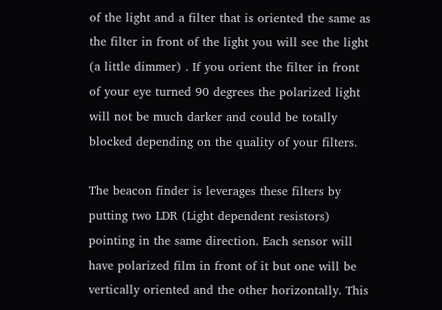of the light and a filter that is oriented the same as the filter in front of the light you will see the light (a little dimmer) . If you orient the filter in front of your eye turned 90 degrees the polarized light will not be much darker and could be totally blocked depending on the quality of your filters.

The beacon finder is leverages these filters by putting two LDR (Light dependent resistors) pointing in the same direction. Each sensor will have polarized film in front of it but one will be vertically oriented and the other horizontally. This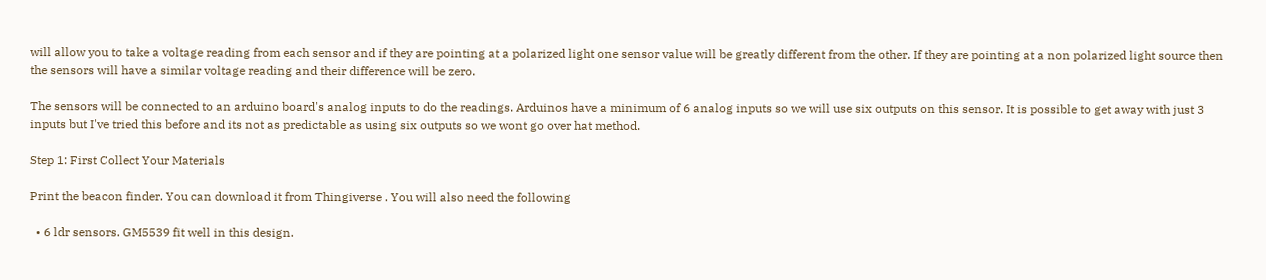will allow you to take a voltage reading from each sensor and if they are pointing at a polarized light one sensor value will be greatly different from the other. If they are pointing at a non polarized light source then the sensors will have a similar voltage reading and their difference will be zero.

The sensors will be connected to an arduino board's analog inputs to do the readings. Arduinos have a minimum of 6 analog inputs so we will use six outputs on this sensor. It is possible to get away with just 3 inputs but I've tried this before and its not as predictable as using six outputs so we wont go over hat method.

Step 1: First Collect Your Materials

Print the beacon finder. You can download it from Thingiverse . You will also need the following

  • 6 ldr sensors. GM5539 fit well in this design.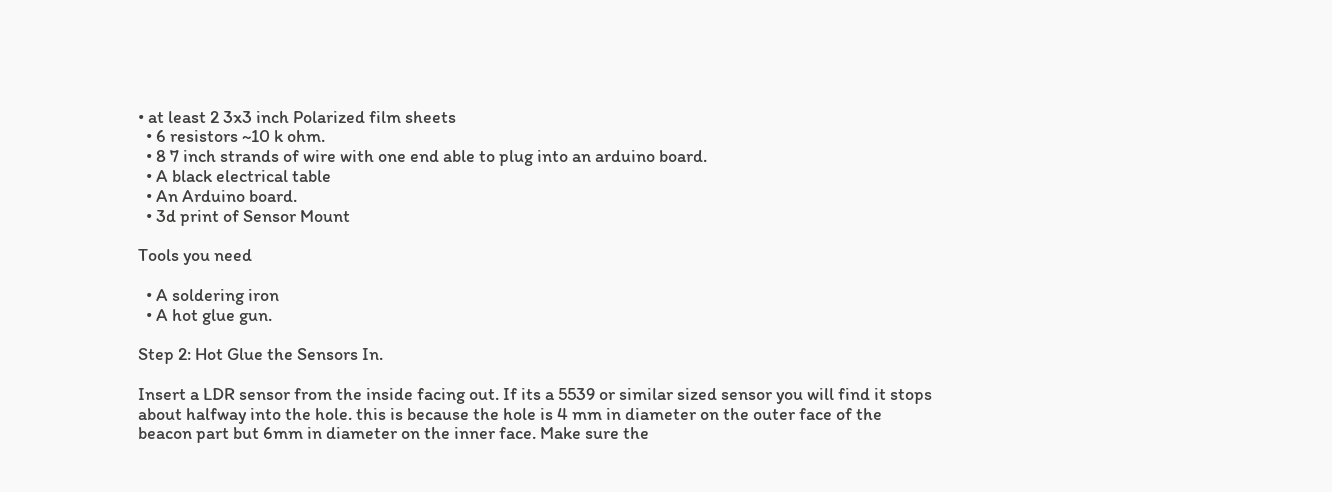• at least 2 3x3 inch Polarized film sheets
  • 6 resistors ~10 k ohm.
  • 8 7 inch strands of wire with one end able to plug into an arduino board.
  • A black electrical table
  • An Arduino board.
  • 3d print of Sensor Mount

Tools you need

  • A soldering iron
  • A hot glue gun.

Step 2: Hot Glue the Sensors In.

Insert a LDR sensor from the inside facing out. If its a 5539 or similar sized sensor you will find it stops about halfway into the hole. this is because the hole is 4 mm in diameter on the outer face of the beacon part but 6mm in diameter on the inner face. Make sure the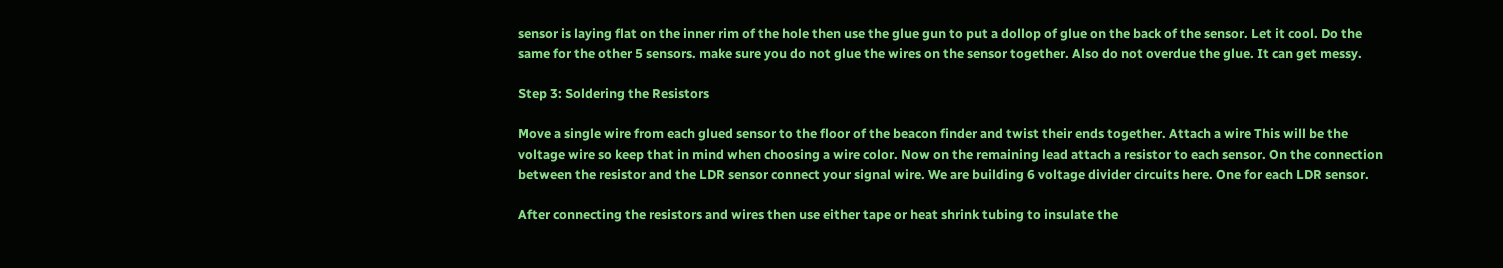sensor is laying flat on the inner rim of the hole then use the glue gun to put a dollop of glue on the back of the sensor. Let it cool. Do the same for the other 5 sensors. make sure you do not glue the wires on the sensor together. Also do not overdue the glue. It can get messy.

Step 3: Soldering the Resistors

Move a single wire from each glued sensor to the floor of the beacon finder and twist their ends together. Attach a wire This will be the voltage wire so keep that in mind when choosing a wire color. Now on the remaining lead attach a resistor to each sensor. On the connection between the resistor and the LDR sensor connect your signal wire. We are building 6 voltage divider circuits here. One for each LDR sensor.

After connecting the resistors and wires then use either tape or heat shrink tubing to insulate the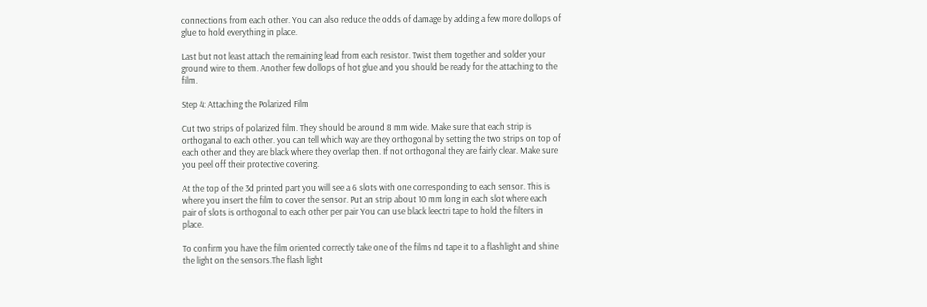connections from each other. You can also reduce the odds of damage by adding a few more dollops of glue to hold everything in place.

Last but not least attach the remaining lead from each resistor. Twist them together and solder your ground wire to them. Another few dollops of hot glue and you should be ready for the attaching to the film.

Step 4: Attaching the Polarized Film

Cut two strips of polarized film. They should be around 8 mm wide. Make sure that each strip is orthoganal to each other. you can tell which way are they orthogonal by setting the two strips on top of each other and they are black where they overlap then. If not orthogonal they are fairly clear. Make sure you peel off their protective covering.

At the top of the 3d printed part you will see a 6 slots with one corresponding to each sensor. This is where you insert the film to cover the sensor. Put an strip about 10 mm long in each slot where each pair of slots is orthogonal to each other per pair You can use black leectri tape to hold the filters in place.

To confirm you have the film oriented correctly take one of the films nd tape it to a flashlight and shine the light on the sensors.The flash light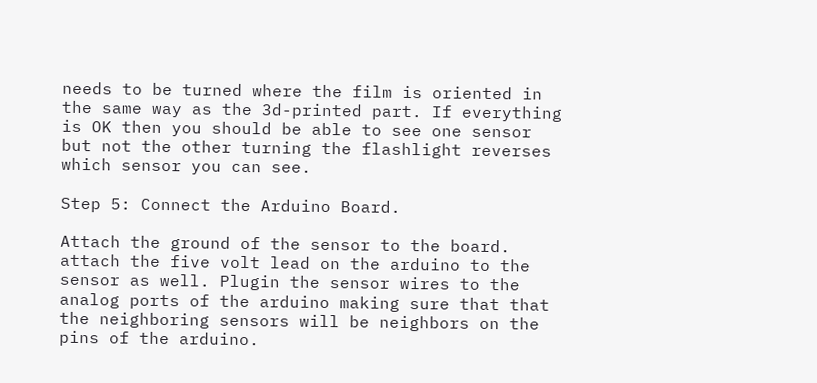needs to be turned where the film is oriented in the same way as the 3d-printed part. If everything is OK then you should be able to see one sensor but not the other turning the flashlight reverses which sensor you can see.

Step 5: Connect the Arduino Board.

Attach the ground of the sensor to the board. attach the five volt lead on the arduino to the sensor as well. Plugin the sensor wires to the analog ports of the arduino making sure that that the neighboring sensors will be neighbors on the pins of the arduino.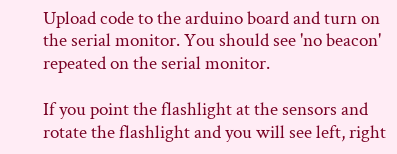Upload code to the arduino board and turn on the serial monitor. You should see 'no beacon' repeated on the serial monitor.

If you point the flashlight at the sensors and rotate the flashlight and you will see left, right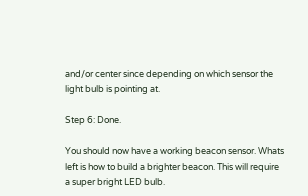and/or center since depending on which sensor the light bulb is pointing at.

Step 6: Done.

You should now have a working beacon sensor. Whats left is how to build a brighter beacon. This will require a super bright LED bulb.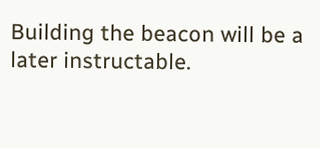Building the beacon will be a later instructable.